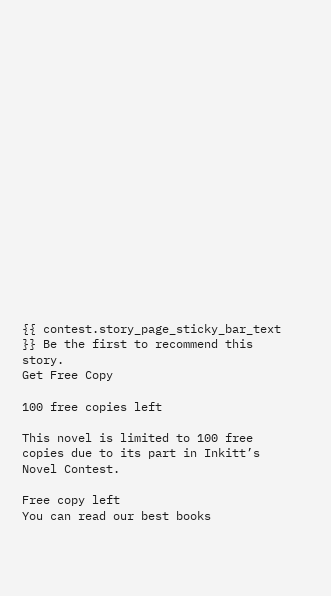{{ contest.story_page_sticky_bar_text }} Be the first to recommend this story.
Get Free Copy

100 free copies left

This novel is limited to 100 free copies due to its part in Inkitt’s Novel Contest.

Free copy left
You can read our best books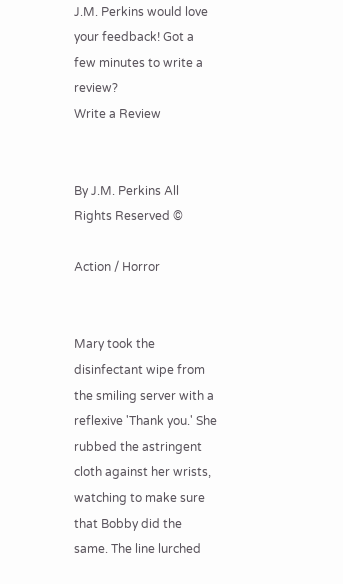J.M. Perkins would love your feedback! Got a few minutes to write a review?
Write a Review


By J.M. Perkins All Rights Reserved ©

Action / Horror


Mary took the disinfectant wipe from the smiling server with a reflexive 'Thank you.' She rubbed the astringent cloth against her wrists, watching to make sure that Bobby did the same. The line lurched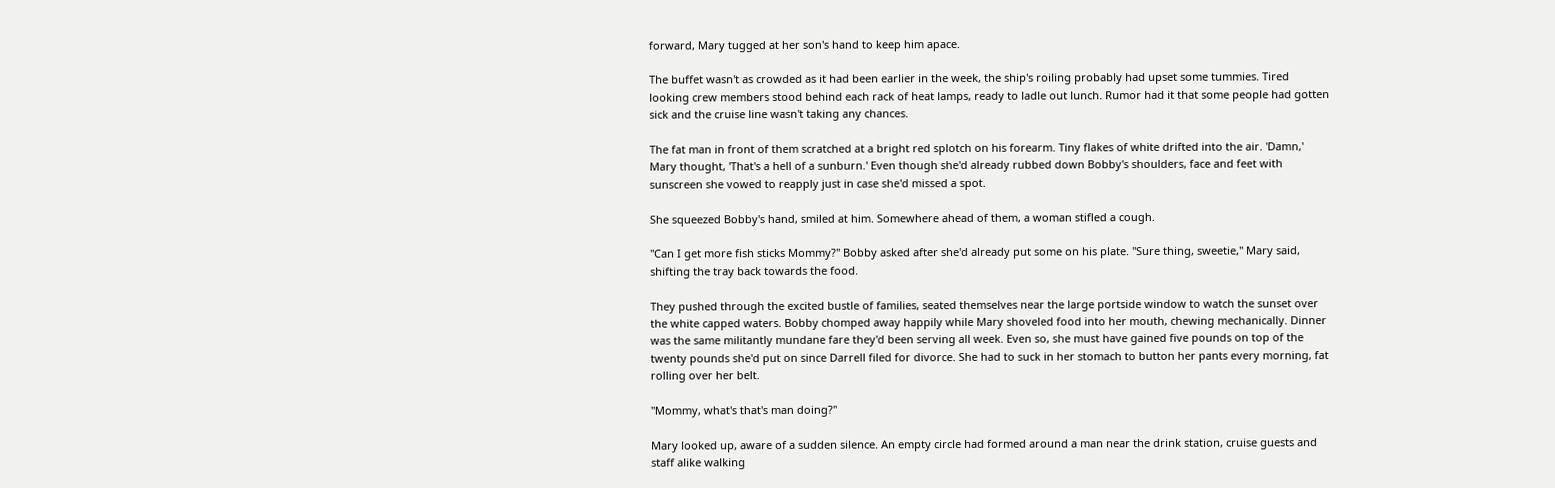forward, Mary tugged at her son's hand to keep him apace.

The buffet wasn't as crowded as it had been earlier in the week, the ship's roiling probably had upset some tummies. Tired looking crew members stood behind each rack of heat lamps, ready to ladle out lunch. Rumor had it that some people had gotten sick and the cruise line wasn't taking any chances.

The fat man in front of them scratched at a bright red splotch on his forearm. Tiny flakes of white drifted into the air. 'Damn,' Mary thought, 'That's a hell of a sunburn.' Even though she'd already rubbed down Bobby's shoulders, face and feet with sunscreen she vowed to reapply just in case she'd missed a spot.

She squeezed Bobby's hand, smiled at him. Somewhere ahead of them, a woman stifled a cough.

"Can I get more fish sticks Mommy?" Bobby asked after she'd already put some on his plate. "Sure thing, sweetie," Mary said, shifting the tray back towards the food.

They pushed through the excited bustle of families, seated themselves near the large portside window to watch the sunset over the white capped waters. Bobby chomped away happily while Mary shoveled food into her mouth, chewing mechanically. Dinner was the same militantly mundane fare they'd been serving all week. Even so, she must have gained five pounds on top of the twenty pounds she'd put on since Darrell filed for divorce. She had to suck in her stomach to button her pants every morning, fat rolling over her belt.

"Mommy, what's that's man doing?"

Mary looked up, aware of a sudden silence. An empty circle had formed around a man near the drink station, cruise guests and staff alike walking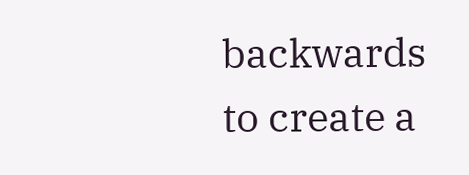backwards to create a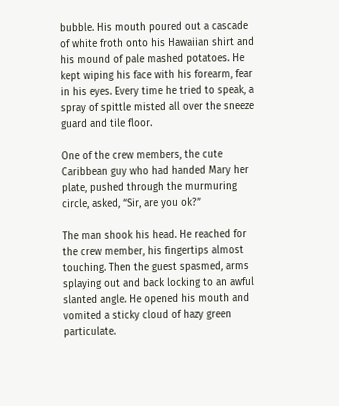bubble. His mouth poured out a cascade of white froth onto his Hawaiian shirt and his mound of pale mashed potatoes. He kept wiping his face with his forearm, fear in his eyes. Every time he tried to speak, a spray of spittle misted all over the sneeze guard and tile floor.

One of the crew members, the cute Caribbean guy who had handed Mary her plate, pushed through the murmuring circle, asked, “Sir, are you ok?”

The man shook his head. He reached for the crew member, his fingertips almost touching. Then the guest spasmed, arms splaying out and back locking to an awful slanted angle. He opened his mouth and vomited a sticky cloud of hazy green particulate.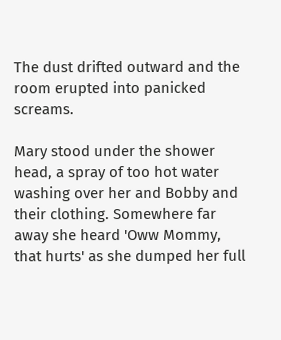The dust drifted outward and the room erupted into panicked screams.

Mary stood under the shower head, a spray of too hot water washing over her and Bobby and their clothing. Somewhere far away she heard 'Oww Mommy, that hurts' as she dumped her full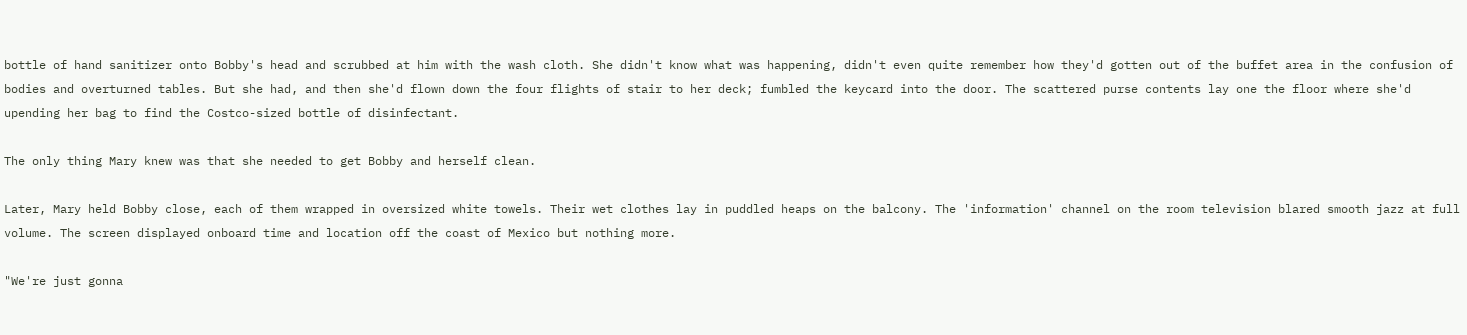bottle of hand sanitizer onto Bobby's head and scrubbed at him with the wash cloth. She didn't know what was happening, didn't even quite remember how they'd gotten out of the buffet area in the confusion of bodies and overturned tables. But she had, and then she'd flown down the four flights of stair to her deck; fumbled the keycard into the door. The scattered purse contents lay one the floor where she'd upending her bag to find the Costco-sized bottle of disinfectant.

The only thing Mary knew was that she needed to get Bobby and herself clean.

Later, Mary held Bobby close, each of them wrapped in oversized white towels. Their wet clothes lay in puddled heaps on the balcony. The 'information' channel on the room television blared smooth jazz at full volume. The screen displayed onboard time and location off the coast of Mexico but nothing more.

"We're just gonna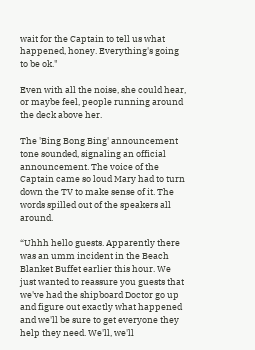wait for the Captain to tell us what happened, honey. Everything's going to be ok."

Even with all the noise, she could hear, or maybe feel, people running around the deck above her.

The 'Bing Bong Bing' announcement tone sounded, signaling an official announcement. The voice of the Captain came so loud Mary had to turn down the TV to make sense of it. The words spilled out of the speakers all around.

“Uhhh hello guests. Apparently there was an umm incident in the Beach Blanket Buffet earlier this hour. We just wanted to reassure you guests that we've had the shipboard Doctor go up and figure out exactly what happened and we'll be sure to get everyone they help they need. We'll, we'll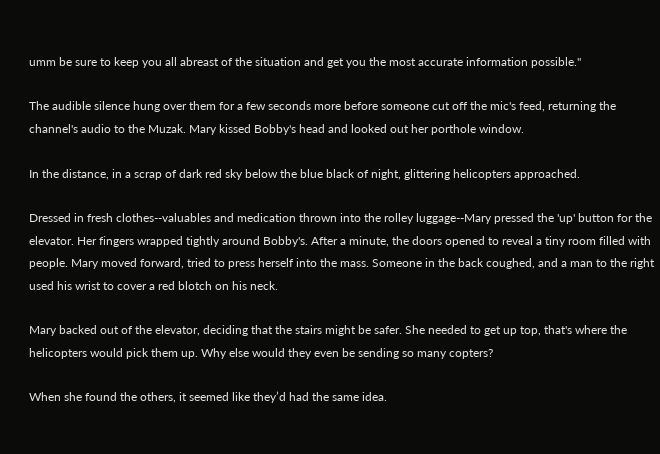umm be sure to keep you all abreast of the situation and get you the most accurate information possible."

The audible silence hung over them for a few seconds more before someone cut off the mic's feed, returning the channel's audio to the Muzak. Mary kissed Bobby's head and looked out her porthole window.

In the distance, in a scrap of dark red sky below the blue black of night, glittering helicopters approached.

Dressed in fresh clothes--valuables and medication thrown into the rolley luggage--Mary pressed the 'up' button for the elevator. Her fingers wrapped tightly around Bobby's. After a minute, the doors opened to reveal a tiny room filled with people. Mary moved forward, tried to press herself into the mass. Someone in the back coughed, and a man to the right used his wrist to cover a red blotch on his neck.

Mary backed out of the elevator, deciding that the stairs might be safer. She needed to get up top, that's where the helicopters would pick them up. Why else would they even be sending so many copters?

When she found the others, it seemed like they’d had the same idea.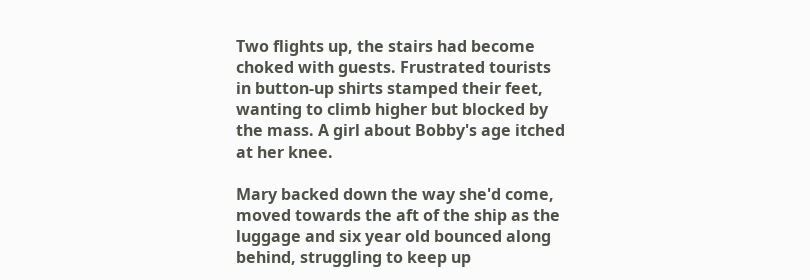Two flights up, the stairs had become choked with guests. Frustrated tourists in button-up shirts stamped their feet, wanting to climb higher but blocked by the mass. A girl about Bobby's age itched at her knee.

Mary backed down the way she'd come, moved towards the aft of the ship as the luggage and six year old bounced along behind, struggling to keep up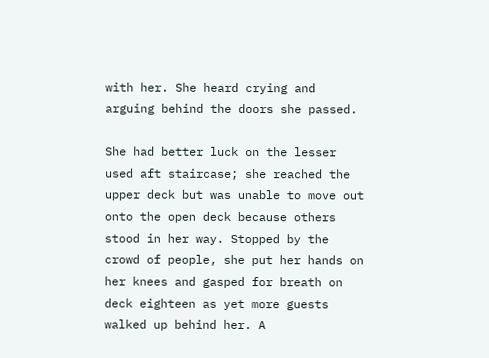with her. She heard crying and arguing behind the doors she passed.

She had better luck on the lesser used aft staircase; she reached the upper deck but was unable to move out onto the open deck because others stood in her way. Stopped by the crowd of people, she put her hands on her knees and gasped for breath on deck eighteen as yet more guests walked up behind her. A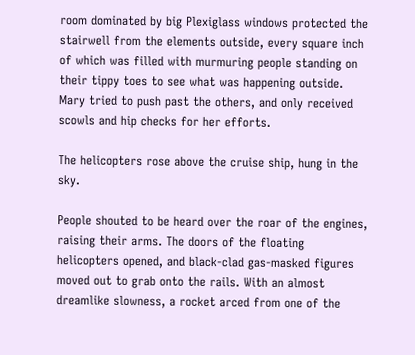room dominated by big Plexiglass windows protected the stairwell from the elements outside, every square inch of which was filled with murmuring people standing on their tippy toes to see what was happening outside. Mary tried to push past the others, and only received scowls and hip checks for her efforts.

The helicopters rose above the cruise ship, hung in the sky.

People shouted to be heard over the roar of the engines, raising their arms. The doors of the floating helicopters opened, and black-clad gas-masked figures moved out to grab onto the rails. With an almost dreamlike slowness, a rocket arced from one of the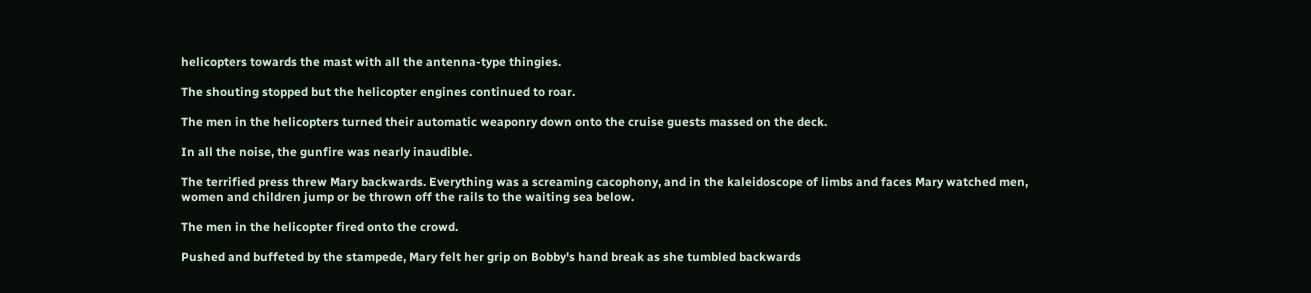helicopters towards the mast with all the antenna-type thingies.

The shouting stopped but the helicopter engines continued to roar.

The men in the helicopters turned their automatic weaponry down onto the cruise guests massed on the deck.

In all the noise, the gunfire was nearly inaudible.

The terrified press threw Mary backwards. Everything was a screaming cacophony, and in the kaleidoscope of limbs and faces Mary watched men, women and children jump or be thrown off the rails to the waiting sea below.

The men in the helicopter fired onto the crowd.

Pushed and buffeted by the stampede, Mary felt her grip on Bobby's hand break as she tumbled backwards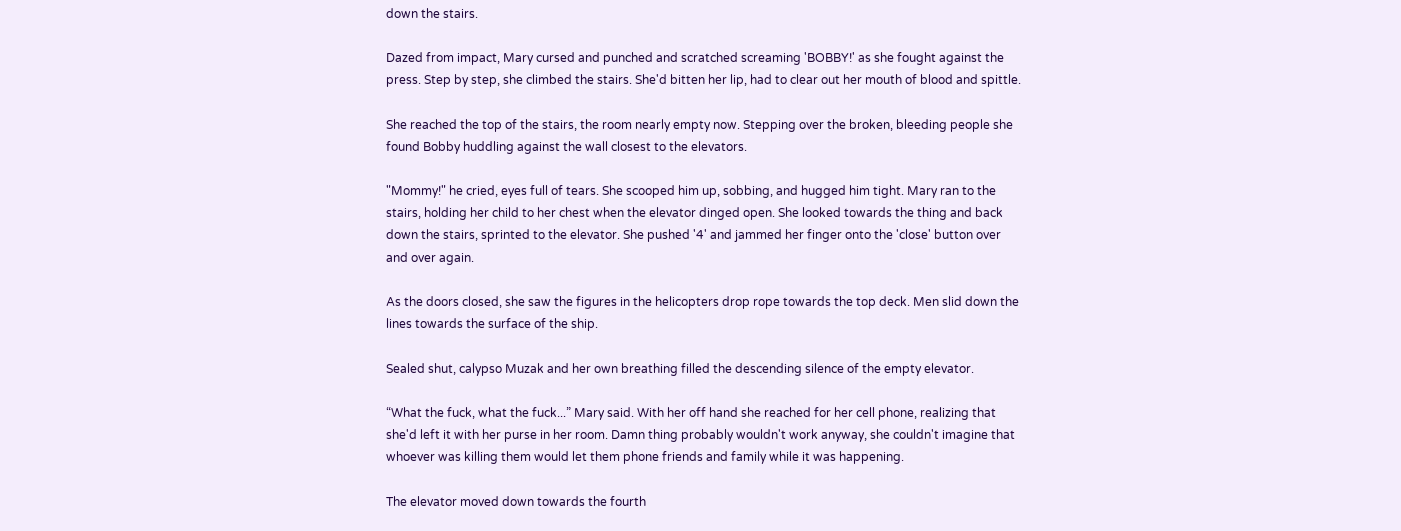down the stairs.

Dazed from impact, Mary cursed and punched and scratched screaming 'BOBBY!' as she fought against the press. Step by step, she climbed the stairs. She'd bitten her lip, had to clear out her mouth of blood and spittle.

She reached the top of the stairs, the room nearly empty now. Stepping over the broken, bleeding people she found Bobby huddling against the wall closest to the elevators.

"Mommy!" he cried, eyes full of tears. She scooped him up, sobbing, and hugged him tight. Mary ran to the stairs, holding her child to her chest when the elevator dinged open. She looked towards the thing and back down the stairs, sprinted to the elevator. She pushed '4' and jammed her finger onto the 'close' button over and over again.

As the doors closed, she saw the figures in the helicopters drop rope towards the top deck. Men slid down the lines towards the surface of the ship.

Sealed shut, calypso Muzak and her own breathing filled the descending silence of the empty elevator.

“What the fuck, what the fuck...” Mary said. With her off hand she reached for her cell phone, realizing that she'd left it with her purse in her room. Damn thing probably wouldn't work anyway, she couldn't imagine that whoever was killing them would let them phone friends and family while it was happening.

The elevator moved down towards the fourth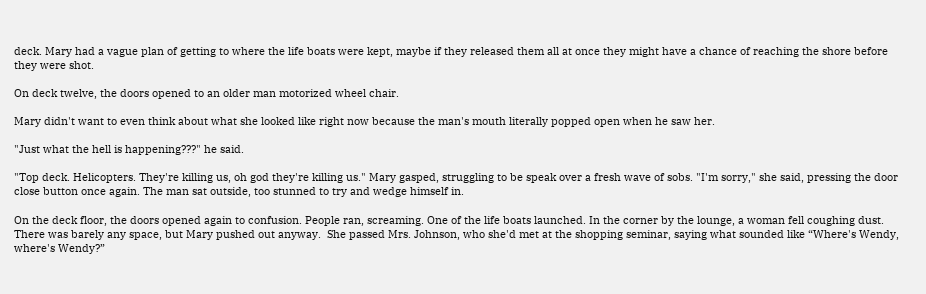deck. Mary had a vague plan of getting to where the life boats were kept, maybe if they released them all at once they might have a chance of reaching the shore before they were shot.

On deck twelve, the doors opened to an older man motorized wheel chair.

Mary didn't want to even think about what she looked like right now because the man's mouth literally popped open when he saw her.

"Just what the hell is happening???" he said.

"Top deck. Helicopters. They're killing us, oh god they're killing us." Mary gasped, struggling to be speak over a fresh wave of sobs. "I'm sorry," she said, pressing the door close button once again. The man sat outside, too stunned to try and wedge himself in.

On the deck floor, the doors opened again to confusion. People ran, screaming. One of the life boats launched. In the corner by the lounge, a woman fell coughing dust. There was barely any space, but Mary pushed out anyway.  She passed Mrs. Johnson, who she'd met at the shopping seminar, saying what sounded like “Where's Wendy, where's Wendy?”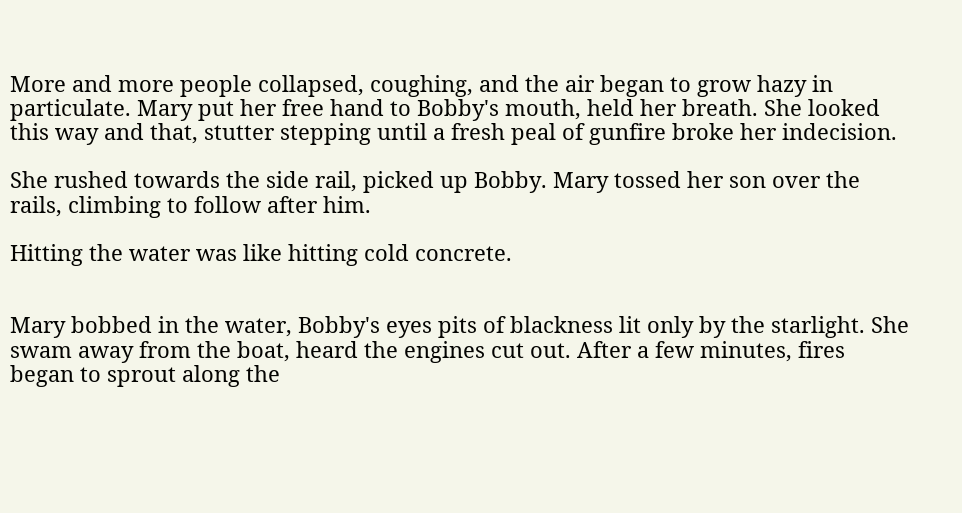More and more people collapsed, coughing, and the air began to grow hazy in particulate. Mary put her free hand to Bobby's mouth, held her breath. She looked this way and that, stutter stepping until a fresh peal of gunfire broke her indecision.

She rushed towards the side rail, picked up Bobby. Mary tossed her son over the rails, climbing to follow after him.

Hitting the water was like hitting cold concrete.


Mary bobbed in the water, Bobby's eyes pits of blackness lit only by the starlight. She swam away from the boat, heard the engines cut out. After a few minutes, fires began to sprout along the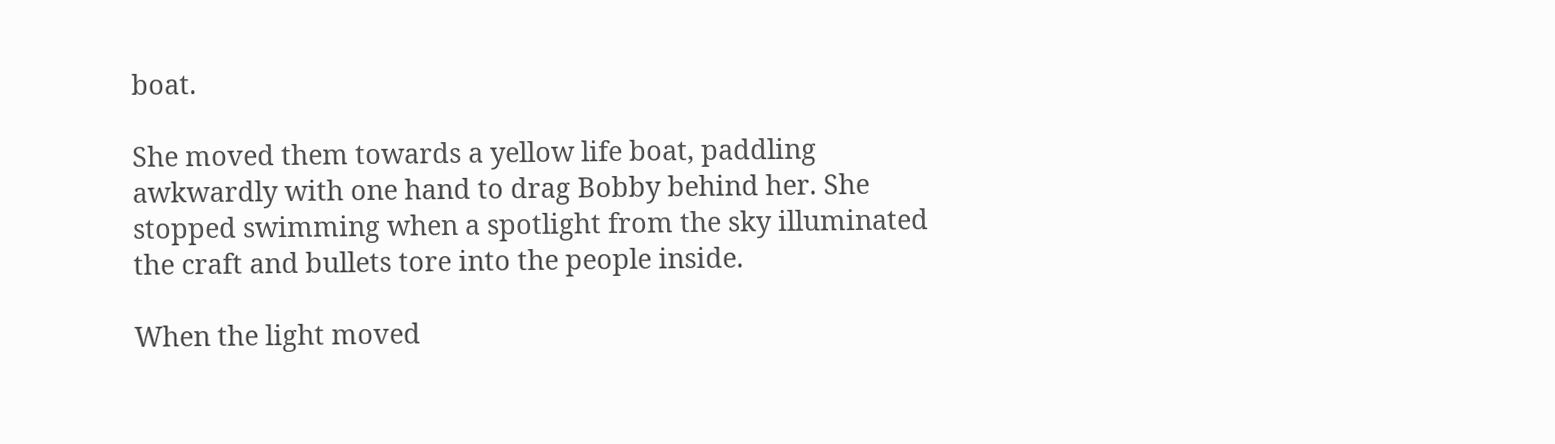boat.

She moved them towards a yellow life boat, paddling awkwardly with one hand to drag Bobby behind her. She stopped swimming when a spotlight from the sky illuminated the craft and bullets tore into the people inside.

When the light moved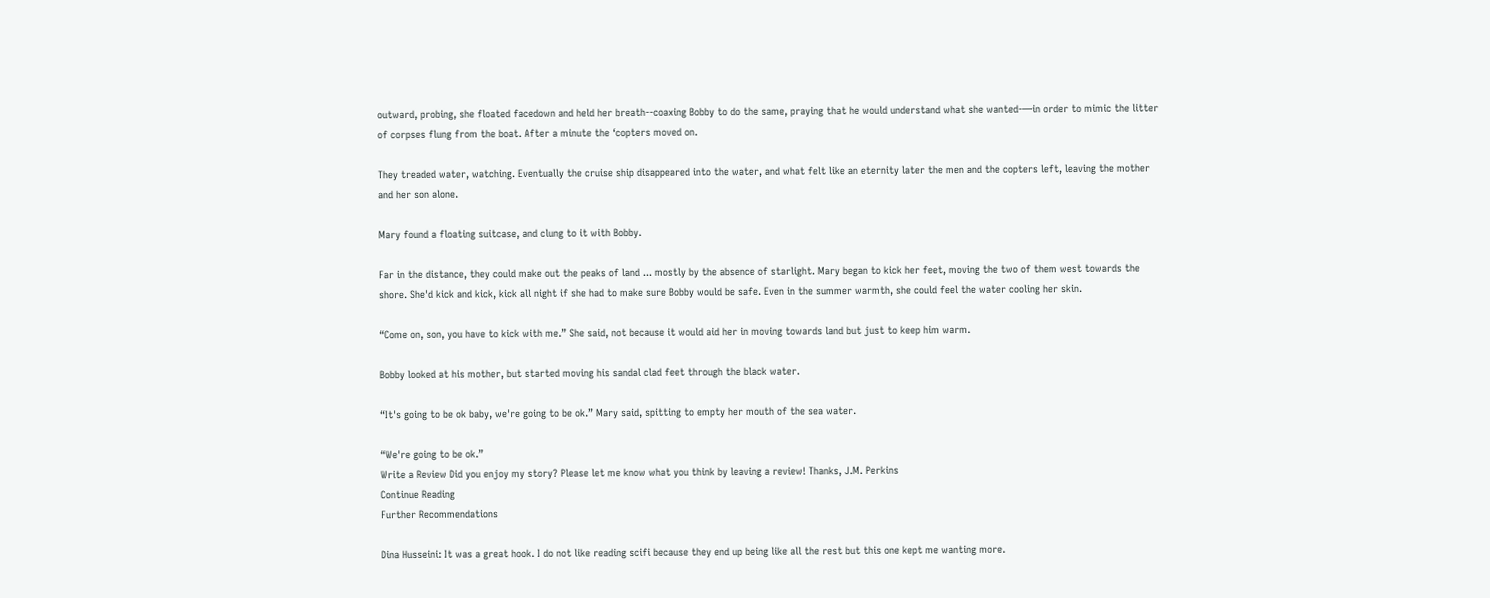outward, probing, she floated facedown and held her breath--coaxing Bobby to do the same, praying that he would understand what she wanted-—in order to mimic the litter of corpses flung from the boat. After a minute the ‘copters moved on.

They treaded water, watching. Eventually the cruise ship disappeared into the water, and what felt like an eternity later the men and the copters left, leaving the mother and her son alone.

Mary found a floating suitcase, and clung to it with Bobby.

Far in the distance, they could make out the peaks of land ... mostly by the absence of starlight. Mary began to kick her feet, moving the two of them west towards the shore. She'd kick and kick, kick all night if she had to make sure Bobby would be safe. Even in the summer warmth, she could feel the water cooling her skin.

“Come on, son, you have to kick with me.” She said, not because it would aid her in moving towards land but just to keep him warm.

Bobby looked at his mother, but started moving his sandal clad feet through the black water.

“It's going to be ok baby, we're going to be ok.” Mary said, spitting to empty her mouth of the sea water.

“We're going to be ok.”
Write a Review Did you enjoy my story? Please let me know what you think by leaving a review! Thanks, J.M. Perkins
Continue Reading
Further Recommendations

Dina Husseini: It was a great hook. I do not like reading scifi because they end up being like all the rest but this one kept me wanting more.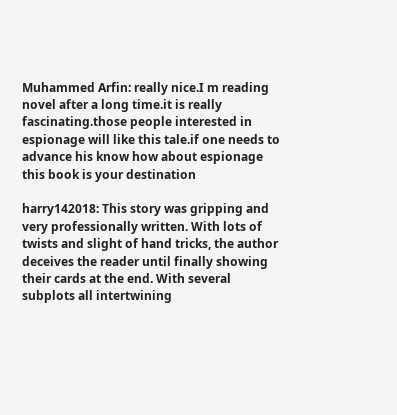Muhammed Arfin: really nice.I m reading novel after a long time.it is really fascinating.those people interested in espionage will like this tale.if one needs to advance his know how about espionage this book is your destination

harry142018: This story was gripping and very professionally written. With lots of twists and slight of hand tricks, the author deceives the reader until finally showing their cards at the end. With several subplots all intertwining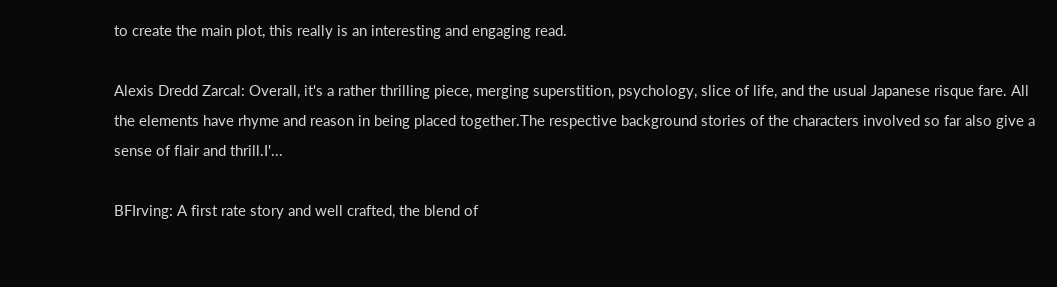to create the main plot, this really is an interesting and engaging read.

Alexis Dredd Zarcal: Overall, it's a rather thrilling piece, merging superstition, psychology, slice of life, and the usual Japanese risque fare. All the elements have rhyme and reason in being placed together.The respective background stories of the characters involved so far also give a sense of flair and thrill.I'...

BFIrving: A first rate story and well crafted, the blend of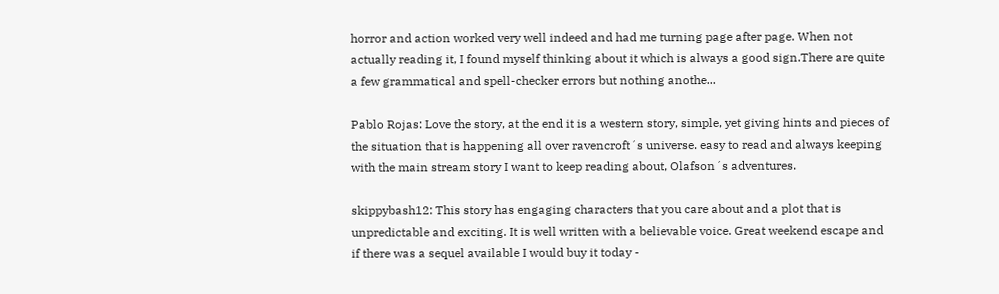horror and action worked very well indeed and had me turning page after page. When not actually reading it, I found myself thinking about it which is always a good sign.There are quite a few grammatical and spell-checker errors but nothing anothe...

Pablo Rojas: Love the story, at the end it is a western story, simple, yet giving hints and pieces of the situation that is happening all over ravencroft´s universe. easy to read and always keeping with the main stream story I want to keep reading about, Olafson´s adventures.

skippybash12: This story has engaging characters that you care about and a plot that is unpredictable and exciting. It is well written with a believable voice. Great weekend escape and if there was a sequel available I would buy it today -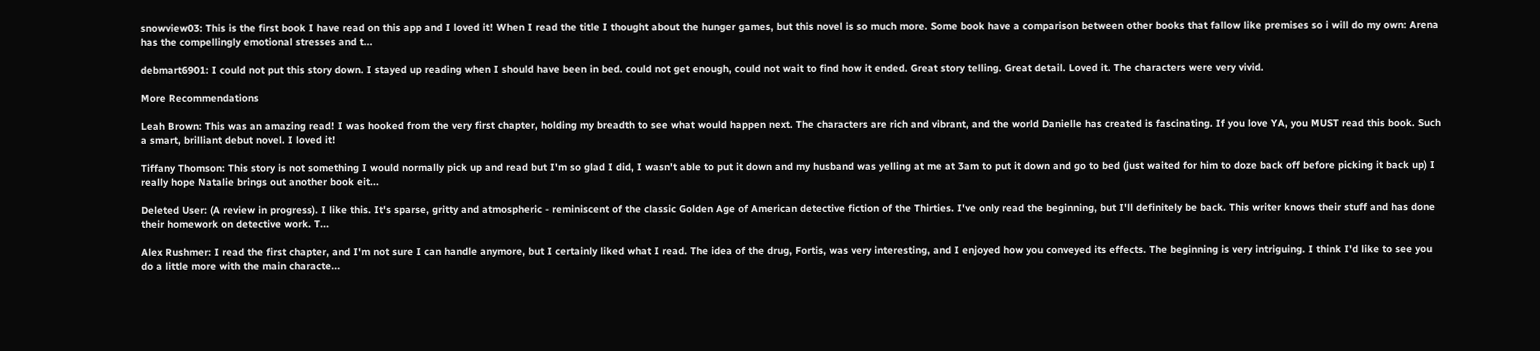snowview03: This is the first book I have read on this app and I loved it! When I read the title I thought about the hunger games, but this novel is so much more. Some book have a comparison between other books that fallow like premises so i will do my own: Arena has the compellingly emotional stresses and t...

debmart6901: I could not put this story down. I stayed up reading when I should have been in bed. could not get enough, could not wait to find how it ended. Great story telling. Great detail. Loved it. The characters were very vivid.

More Recommendations

Leah Brown: This was an amazing read! I was hooked from the very first chapter, holding my breadth to see what would happen next. The characters are rich and vibrant, and the world Danielle has created is fascinating. If you love YA, you MUST read this book. Such a smart, brilliant debut novel. I loved it!

Tiffany Thomson: This story is not something I would normally pick up and read but I'm so glad I did, I wasn't able to put it down and my husband was yelling at me at 3am to put it down and go to bed (just waited for him to doze back off before picking it back up) I really hope Natalie brings out another book eit...

Deleted User: (A review in progress). I like this. It's sparse, gritty and atmospheric - reminiscent of the classic Golden Age of American detective fiction of the Thirties. I've only read the beginning, but I'll definitely be back. This writer knows their stuff and has done their homework on detective work. T...

Alex Rushmer: I read the first chapter, and I'm not sure I can handle anymore, but I certainly liked what I read. The idea of the drug, Fortis, was very interesting, and I enjoyed how you conveyed its effects. The beginning is very intriguing. I think I'd like to see you do a little more with the main characte...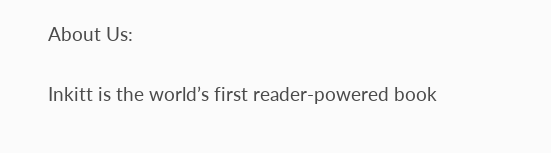About Us:

Inkitt is the world’s first reader-powered book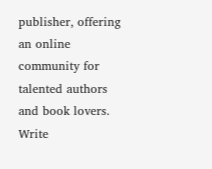publisher, offering an online community for talented authors and book lovers. Write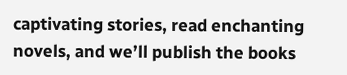captivating stories, read enchanting novels, and we’ll publish the books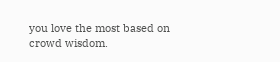you love the most based on crowd wisdom.